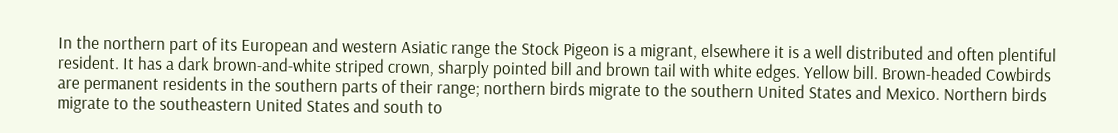In the northern part of its European and western Asiatic range the Stock Pigeon is a migrant, elsewhere it is a well distributed and often plentiful resident. It has a dark brown-and-white striped crown, sharply pointed bill and brown tail with white edges. Yellow bill. Brown-headed Cowbirds are permanent residents in the southern parts of their range; northern birds migrate to the southern United States and Mexico. Northern birds migrate to the southeastern United States and south to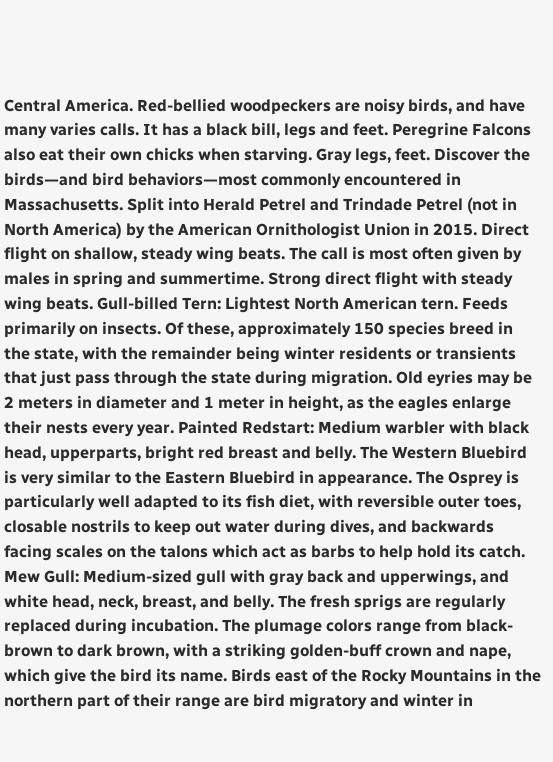Central America. Red-bellied woodpeckers are noisy birds, and have many varies calls. It has a black bill, legs and feet. Peregrine Falcons also eat their own chicks when starving. Gray legs, feet. Discover the birds—and bird behaviors—most commonly encountered in Massachusetts. Split into Herald Petrel and Trindade Petrel (not in North America) by the American Ornithologist Union in 2015. Direct flight on shallow, steady wing beats. The call is most often given by males in spring and summertime. Strong direct flight with steady wing beats. Gull-billed Tern: Lightest North American tern. Feeds primarily on insects. Of these, approximately 150 species breed in the state, with the remainder being winter residents or transients that just pass through the state during migration. Old eyries may be 2 meters in diameter and 1 meter in height, as the eagles enlarge their nests every year. Painted Redstart: Medium warbler with black head, upperparts, bright red breast and belly. The Western Bluebird is very similar to the Eastern Bluebird in appearance. The Osprey is particularly well adapted to its fish diet, with reversible outer toes, closable nostrils to keep out water during dives, and backwards facing scales on the talons which act as barbs to help hold its catch. Mew Gull: Medium-sized gull with gray back and upperwings, and white head, neck, breast, and belly. The fresh sprigs are regularly replaced during incubation. The plumage colors range from black-brown to dark brown, with a striking golden-buff crown and nape, which give the bird its name. Birds east of the Rocky Mountains in the northern part of their range are bird migratory and winter in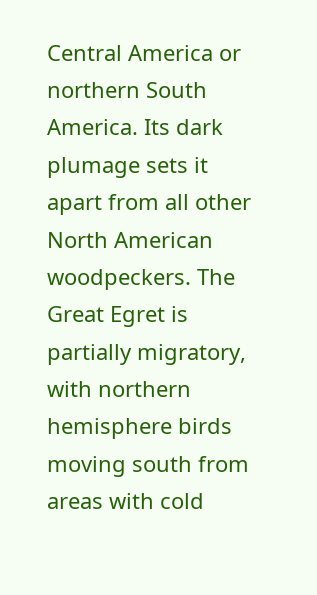Central America or northern South America. Its dark plumage sets it apart from all other North American woodpeckers. The Great Egret is partially migratory, with northern hemisphere birds moving south from areas with cold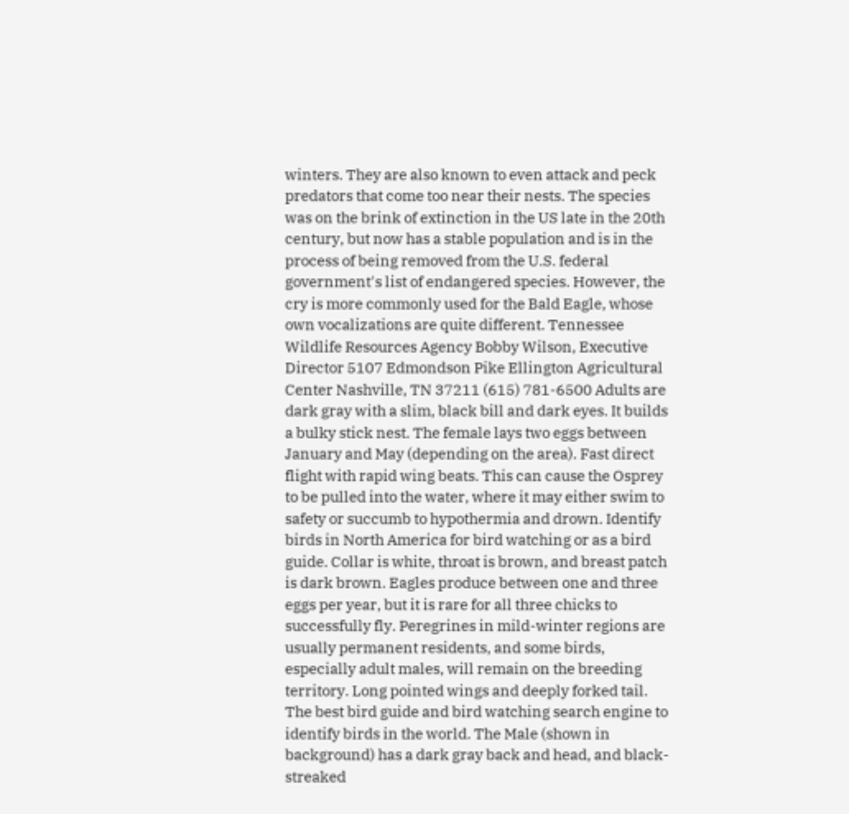winters. They are also known to even attack and peck predators that come too near their nests. The species was on the brink of extinction in the US late in the 20th century, but now has a stable population and is in the process of being removed from the U.S. federal government's list of endangered species. However, the cry is more commonly used for the Bald Eagle, whose own vocalizations are quite different. Tennessee Wildlife Resources Agency Bobby Wilson, Executive Director 5107 Edmondson Pike Ellington Agricultural Center Nashville, TN 37211 (615) 781-6500 Adults are dark gray with a slim, black bill and dark eyes. It builds a bulky stick nest. The female lays two eggs between January and May (depending on the area). Fast direct flight with rapid wing beats. This can cause the Osprey to be pulled into the water, where it may either swim to safety or succumb to hypothermia and drown. Identify birds in North America for bird watching or as a bird guide. Collar is white, throat is brown, and breast patch is dark brown. Eagles produce between one and three eggs per year, but it is rare for all three chicks to successfully fly. Peregrines in mild-winter regions are usually permanent residents, and some birds, especially adult males, will remain on the breeding territory. Long pointed wings and deeply forked tail. The best bird guide and bird watching search engine to identify birds in the world. The Male (shown in background) has a dark gray back and head, and black-streaked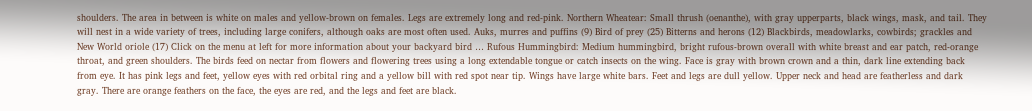shoulders. The area in between is white on males and yellow-brown on females. Legs are extremely long and red-pink. Northern Wheatear: Small thrush (oenanthe), with gray upperparts, black wings, mask, and tail. They will nest in a wide variety of trees, including large conifers, although oaks are most often used. Auks, murres and puffins (9) Bird of prey (25) Bitterns and herons (12) Blackbirds, meadowlarks, cowbirds; grackles and New World oriole (17) Click on the menu at left for more information about your backyard bird … Rufous Hummingbird: Medium hummingbird, bright rufous-brown overall with white breast and ear patch, red-orange throat, and green shoulders. The birds feed on nectar from flowers and flowering trees using a long extendable tongue or catch insects on the wing. Face is gray with brown crown and a thin, dark line extending back from eye. It has pink legs and feet, yellow eyes with red orbital ring and a yellow bill with red spot near tip. Wings have large white bars. Feet and legs are dull yellow. Upper neck and head are featherless and dark gray. There are orange feathers on the face, the eyes are red, and the legs and feet are black.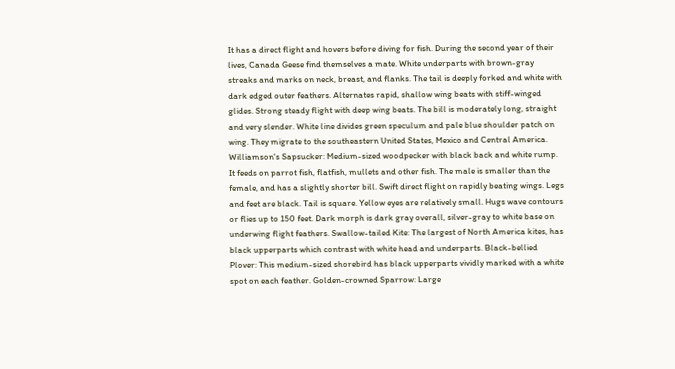It has a direct flight and hovers before diving for fish. During the second year of their lives, Canada Geese find themselves a mate. White underparts with brown-gray streaks and marks on neck, breast, and flanks. The tail is deeply forked and white with dark edged outer feathers. Alternates rapid, shallow wing beats with stiff-winged glides. Strong steady flight with deep wing beats. The bill is moderately long, straight and very slender. White line divides green speculum and pale blue shoulder patch on wing. They migrate to the southeastern United States, Mexico and Central America. Williamson's Sapsucker: Medium-sized woodpecker with black back and white rump. It feeds on parrot fish, flatfish, mullets and other fish. The male is smaller than the female, and has a slightly shorter bill. Swift direct flight on rapidly beating wings. Legs and feet are black. Tail is square. Yellow eyes are relatively small. Hugs wave contours or flies up to 150 feet. Dark morph is dark gray overall, silver-gray to white base on underwing flight feathers. Swallow-tailed Kite: The largest of North America kites, has black upperparts which contrast with white head and underparts. Black-bellied Plover: This medium-sized shorebird has black upperparts vividly marked with a white spot on each feather. Golden-crowned Sparrow: Large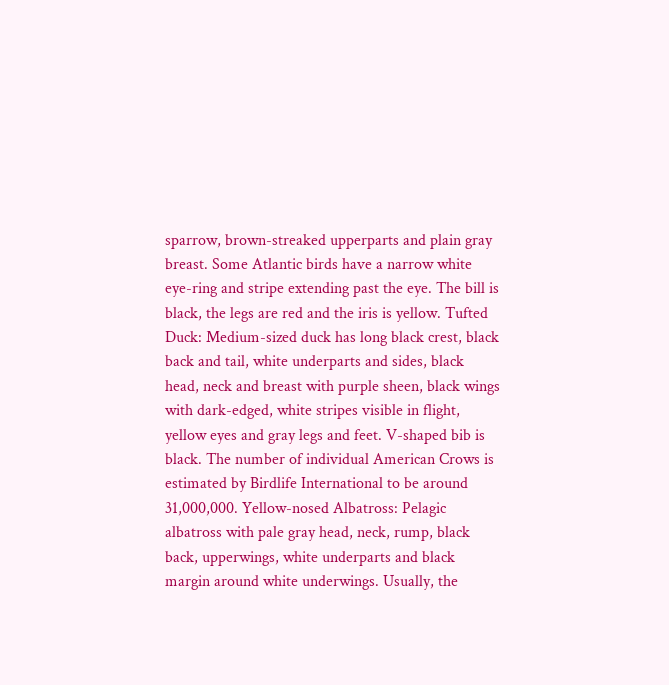sparrow, brown-streaked upperparts and plain gray breast. Some Atlantic birds have a narrow white eye-ring and stripe extending past the eye. The bill is black, the legs are red and the iris is yellow. Tufted Duck: Medium-sized duck has long black crest, black back and tail, white underparts and sides, black head, neck and breast with purple sheen, black wings with dark-edged, white stripes visible in flight, yellow eyes and gray legs and feet. V-shaped bib is black. The number of individual American Crows is estimated by Birdlife International to be around 31,000,000. Yellow-nosed Albatross: Pelagic albatross with pale gray head, neck, rump, black back, upperwings, white underparts and black margin around white underwings. Usually, the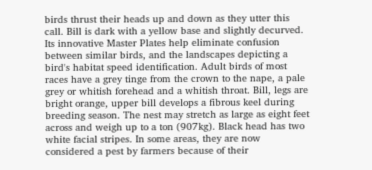birds thrust their heads up and down as they utter this call. Bill is dark with a yellow base and slightly decurved. Its innovative Master Plates help eliminate confusion between similar birds, and the landscapes depicting a bird's habitat speed identification. Adult birds of most races have a grey tinge from the crown to the nape, a pale grey or whitish forehead and a whitish throat. Bill, legs are bright orange, upper bill develops a fibrous keel during breeding season. The nest may stretch as large as eight feet across and weigh up to a ton (907kg). Black head has two white facial stripes. In some areas, they are now considered a pest by farmers because of their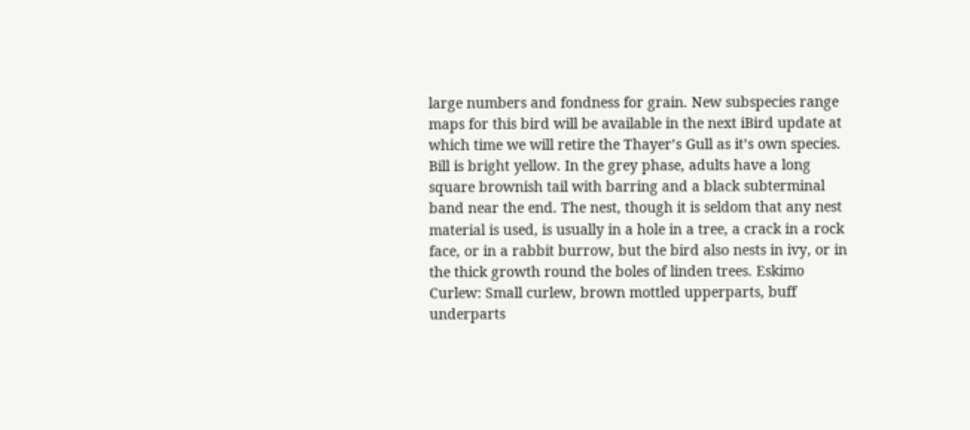large numbers and fondness for grain. New subspecies range maps for this bird will be available in the next iBird update at which time we will retire the Thayer’s Gull as it’s own species. Bill is bright yellow. In the grey phase, adults have a long square brownish tail with barring and a black subterminal band near the end. The nest, though it is seldom that any nest material is used, is usually in a hole in a tree, a crack in a rock face, or in a rabbit burrow, but the bird also nests in ivy, or in the thick growth round the boles of linden trees. Eskimo Curlew: Small curlew, brown mottled upperparts, buff underparts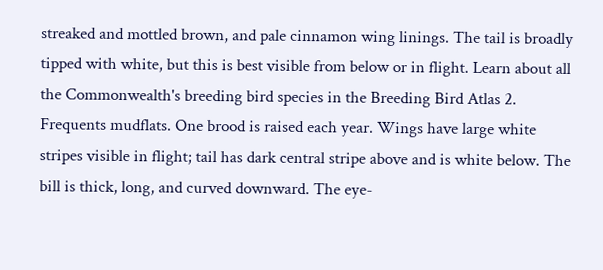streaked and mottled brown, and pale cinnamon wing linings. The tail is broadly tipped with white, but this is best visible from below or in flight. Learn about all the Commonwealth's breeding bird species in the Breeding Bird Atlas 2. Frequents mudflats. One brood is raised each year. Wings have large white stripes visible in flight; tail has dark central stripe above and is white below. The bill is thick, long, and curved downward. The eye-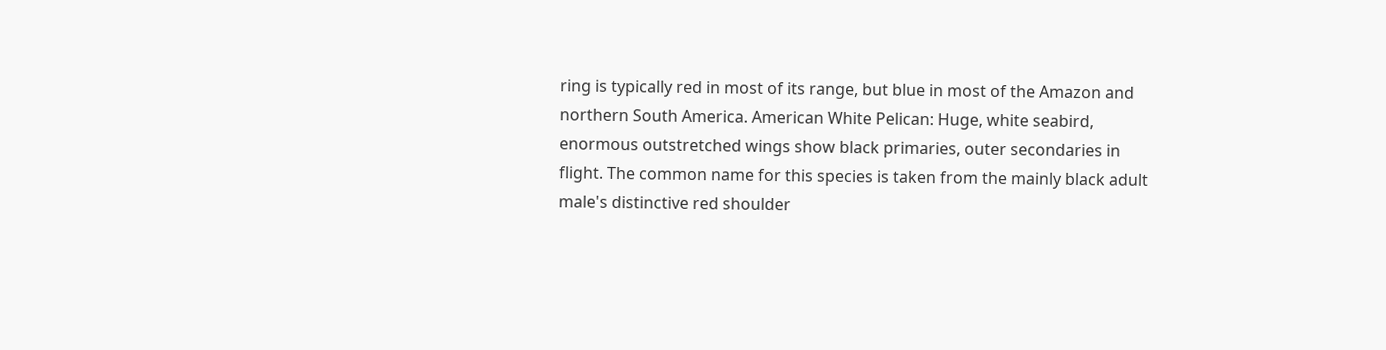ring is typically red in most of its range, but blue in most of the Amazon and northern South America. American White Pelican: Huge, white seabird, enormous outstretched wings show black primaries, outer secondaries in flight. The common name for this species is taken from the mainly black adult male's distinctive red shoulder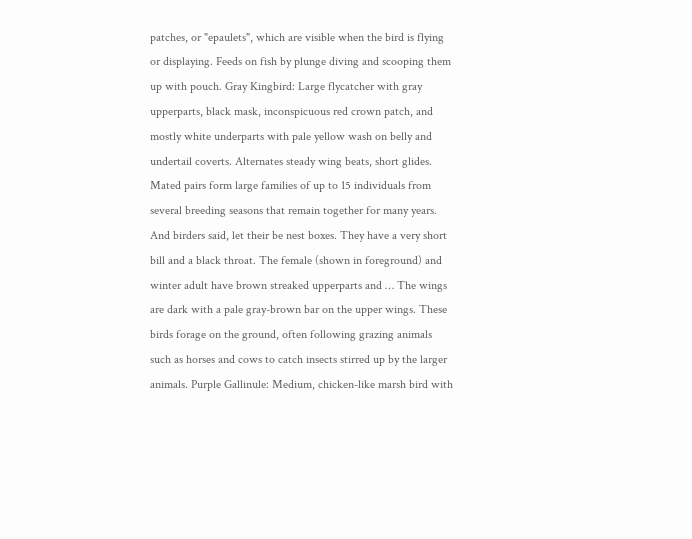patches, or "epaulets", which are visible when the bird is flying or displaying. Feeds on fish by plunge diving and scooping them up with pouch. Gray Kingbird: Large flycatcher with gray upperparts, black mask, inconspicuous red crown patch, and mostly white underparts with pale yellow wash on belly and undertail coverts. Alternates steady wing beats, short glides. Mated pairs form large families of up to 15 individuals from several breeding seasons that remain together for many years. And birders said, let their be nest boxes. They have a very short bill and a black throat. The female (shown in foreground) and winter adult have brown streaked upperparts and … The wings are dark with a pale gray-brown bar on the upper wings. These birds forage on the ground, often following grazing animals such as horses and cows to catch insects stirred up by the larger animals. Purple Gallinule: Medium, chicken-like marsh bird with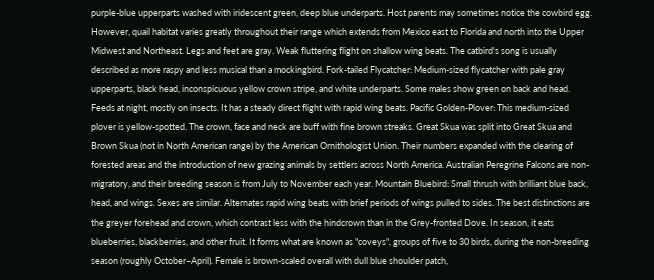purple-blue upperparts washed with iridescent green, deep blue underparts. Host parents may sometimes notice the cowbird egg. However, quail habitat varies greatly throughout their range which extends from Mexico east to Florida and north into the Upper Midwest and Northeast. Legs and feet are gray. Weak fluttering flight on shallow wing beats. The catbird's song is usually described as more raspy and less musical than a mockingbird. Fork-tailed Flycatcher: Medium-sized flycatcher with pale gray upperparts, black head, inconspicuous yellow crown stripe, and white underparts. Some males show green on back and head. Feeds at night, mostly on insects. It has a steady direct flight with rapid wing beats. Pacific Golden-Plover: This medium-sized plover is yellow-spotted. The crown, face and neck are buff with fine brown streaks. Great Skua was split into Great Skua and Brown Skua (not in North American range) by the American Ornithologist Union. Their numbers expanded with the clearing of forested areas and the introduction of new grazing animals by settlers across North America. Australian Peregrine Falcons are non-migratory, and their breeding season is from July to November each year. Mountain Bluebird: Small thrush with brilliant blue back, head, and wings. Sexes are similar. Alternates rapid wing beats with brief periods of wings pulled to sides. The best distinctions are the greyer forehead and crown, which contrast less with the hindcrown than in the Grey-fronted Dove. In season, it eats blueberries, blackberries, and other fruit. It forms what are known as "coveys", groups of five to 30 birds, during the non-breeding season (roughly October–April). Female is brown-scaled overall with dull blue shoulder patch,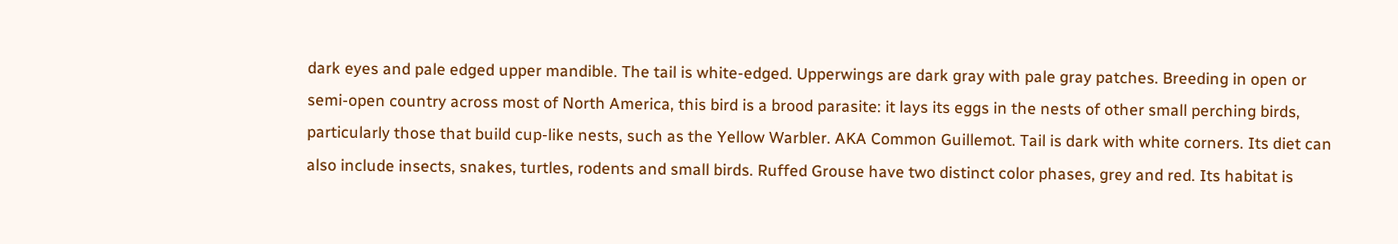dark eyes and pale edged upper mandible. The tail is white-edged. Upperwings are dark gray with pale gray patches. Breeding in open or semi-open country across most of North America, this bird is a brood parasite: it lays its eggs in the nests of other small perching birds, particularly those that build cup-like nests, such as the Yellow Warbler. AKA Common Guillemot. Tail is dark with white corners. Its diet can also include insects, snakes, turtles, rodents and small birds. Ruffed Grouse have two distinct color phases, grey and red. Its habitat is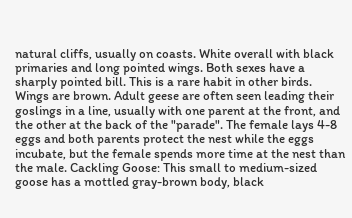natural cliffs, usually on coasts. White overall with black primaries and long pointed wings. Both sexes have a sharply pointed bill. This is a rare habit in other birds. Wings are brown. Adult geese are often seen leading their goslings in a line, usually with one parent at the front, and the other at the back of the "parade". The female lays 4-8 eggs and both parents protect the nest while the eggs incubate, but the female spends more time at the nest than the male. Cackling Goose: This small to medium-sized goose has a mottled gray-brown body, black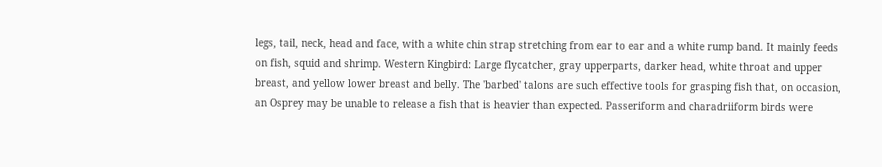legs, tail, neck, head and face, with a white chin strap stretching from ear to ear and a white rump band. It mainly feeds on fish, squid and shrimp. Western Kingbird: Large flycatcher, gray upperparts, darker head, white throat and upper breast, and yellow lower breast and belly. The 'barbed' talons are such effective tools for grasping fish that, on occasion, an Osprey may be unable to release a fish that is heavier than expected. Passeriform and charadriiform birds were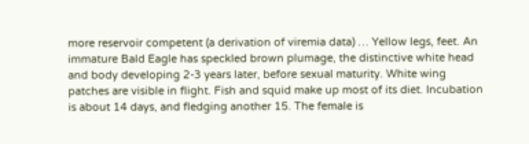more reservoir competent (a derivation of viremia data) … Yellow legs, feet. An immature Bald Eagle has speckled brown plumage, the distinctive white head and body developing 2-3 years later, before sexual maturity. White wing patches are visible in flight. Fish and squid make up most of its diet. Incubation is about 14 days, and fledging another 15. The female is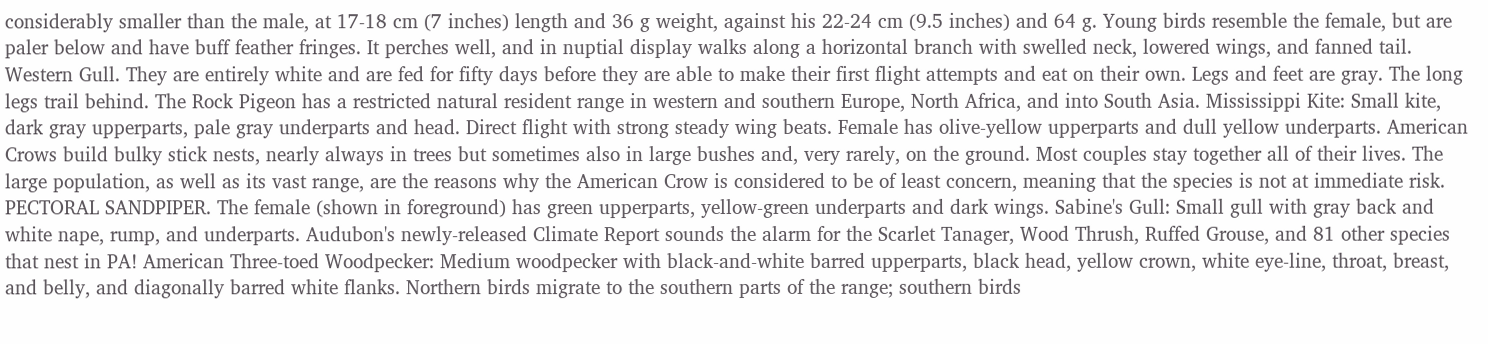considerably smaller than the male, at 17-18 cm (7 inches) length and 36 g weight, against his 22-24 cm (9.5 inches) and 64 g. Young birds resemble the female, but are paler below and have buff feather fringes. It perches well, and in nuptial display walks along a horizontal branch with swelled neck, lowered wings, and fanned tail. Western Gull. They are entirely white and are fed for fifty days before they are able to make their first flight attempts and eat on their own. Legs and feet are gray. The long legs trail behind. The Rock Pigeon has a restricted natural resident range in western and southern Europe, North Africa, and into South Asia. Mississippi Kite: Small kite, dark gray upperparts, pale gray underparts and head. Direct flight with strong steady wing beats. Female has olive-yellow upperparts and dull yellow underparts. American Crows build bulky stick nests, nearly always in trees but sometimes also in large bushes and, very rarely, on the ground. Most couples stay together all of their lives. The large population, as well as its vast range, are the reasons why the American Crow is considered to be of least concern, meaning that the species is not at immediate risk. PECTORAL SANDPIPER. The female (shown in foreground) has green upperparts, yellow-green underparts and dark wings. Sabine's Gull: Small gull with gray back and white nape, rump, and underparts. Audubon's newly-released Climate Report sounds the alarm for the Scarlet Tanager, Wood Thrush, Ruffed Grouse, and 81 other species that nest in PA! American Three-toed Woodpecker: Medium woodpecker with black-and-white barred upperparts, black head, yellow crown, white eye-line, throat, breast, and belly, and diagonally barred white flanks. Northern birds migrate to the southern parts of the range; southern birds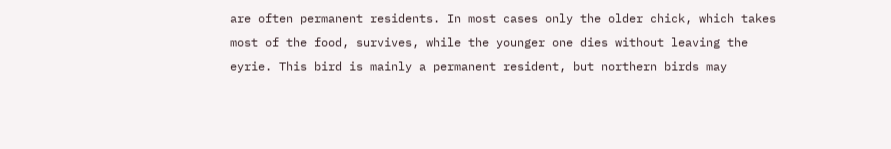are often permanent residents. In most cases only the older chick, which takes most of the food, survives, while the younger one dies without leaving the eyrie. This bird is mainly a permanent resident, but northern birds may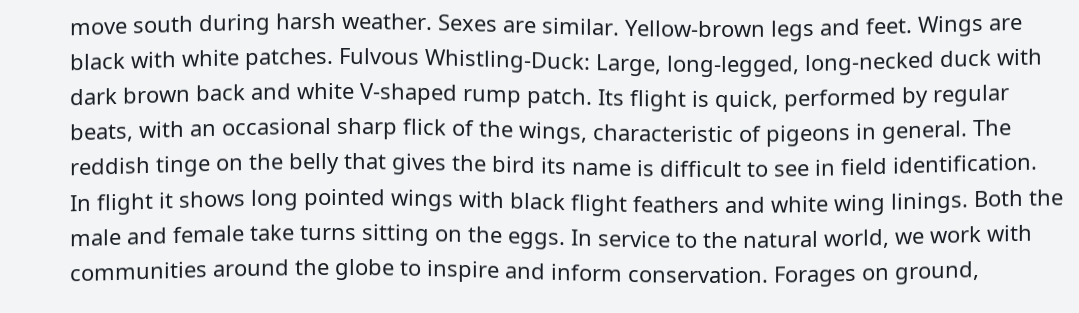move south during harsh weather. Sexes are similar. Yellow-brown legs and feet. Wings are black with white patches. Fulvous Whistling-Duck: Large, long-legged, long-necked duck with dark brown back and white V-shaped rump patch. Its flight is quick, performed by regular beats, with an occasional sharp flick of the wings, characteristic of pigeons in general. The reddish tinge on the belly that gives the bird its name is difficult to see in field identification. In flight it shows long pointed wings with black flight feathers and white wing linings. Both the male and female take turns sitting on the eggs. In service to the natural world, we work with communities around the globe to inspire and inform conservation. Forages on ground,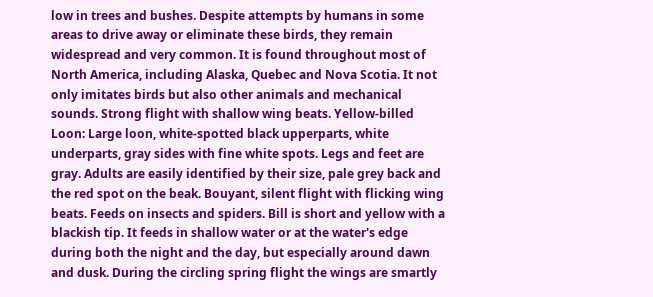low in trees and bushes. Despite attempts by humans in some areas to drive away or eliminate these birds, they remain widespread and very common. It is found throughout most of North America, including Alaska, Quebec and Nova Scotia. It not only imitates birds but also other animals and mechanical sounds. Strong flight with shallow wing beats. Yellow-billed Loon: Large loon, white-spotted black upperparts, white underparts, gray sides with fine white spots. Legs and feet are gray. Adults are easily identified by their size, pale grey back and the red spot on the beak. Bouyant, silent flight with flicking wing beats. Feeds on insects and spiders. Bill is short and yellow with a blackish tip. It feeds in shallow water or at the water's edge during both the night and the day, but especially around dawn and dusk. During the circling spring flight the wings are smartly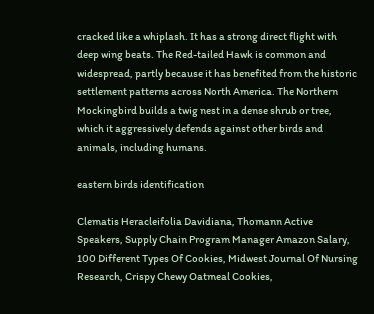cracked like a whiplash. It has a strong direct flight with deep wing beats. The Red-tailed Hawk is common and widespread, partly because it has benefited from the historic settlement patterns across North America. The Northern Mockingbird builds a twig nest in a dense shrub or tree, which it aggressively defends against other birds and animals, including humans.

eastern birds identification

Clematis Heracleifolia Davidiana, Thomann Active Speakers, Supply Chain Program Manager Amazon Salary, 100 Different Types Of Cookies, Midwest Journal Of Nursing Research, Crispy Chewy Oatmeal Cookies,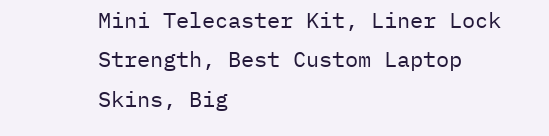Mini Telecaster Kit, Liner Lock Strength, Best Custom Laptop Skins, Big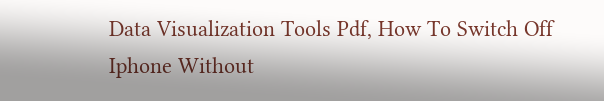Data Visualization Tools Pdf, How To Switch Off Iphone Without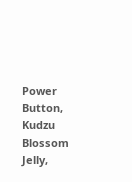Power Button, Kudzu Blossom Jelly,